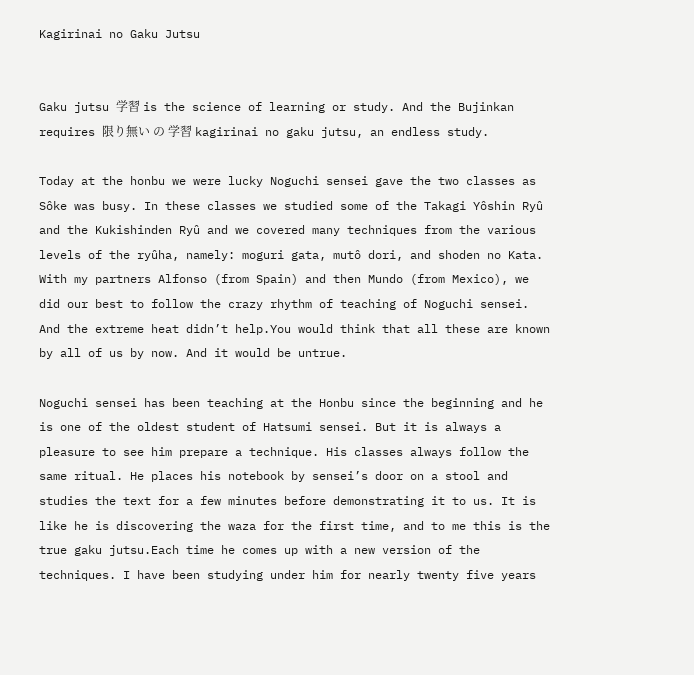Kagirinai no Gaku Jutsu


Gaku jutsu 学習 is the science of learning or study. And the Bujinkan requires 限り無い の 学習 kagirinai no gaku jutsu, an endless study.

Today at the honbu we were lucky Noguchi sensei gave the two classes as Sôke was busy. In these classes we studied some of the Takagi Yôshin Ryû and the Kukishinden Ryû and we covered many techniques from the various levels of the ryûha, namely: moguri gata, mutô dori, and shoden no Kata. With my partners Alfonso (from Spain) and then Mundo (from Mexico), we did our best to follow the crazy rhythm of teaching of Noguchi sensei. And the extreme heat didn’t help.You would think that all these are known by all of us by now. And it would be untrue.

Noguchi sensei has been teaching at the Honbu since the beginning and he is one of the oldest student of Hatsumi sensei. But it is always a pleasure to see him prepare a technique. His classes always follow the same ritual. He places his notebook by sensei’s door on a stool and studies the text for a few minutes before demonstrating it to us. It is like he is discovering the waza for the first time, and to me this is the true gaku jutsu.Each time he comes up with a new version of the techniques. I have been studying under him for nearly twenty five years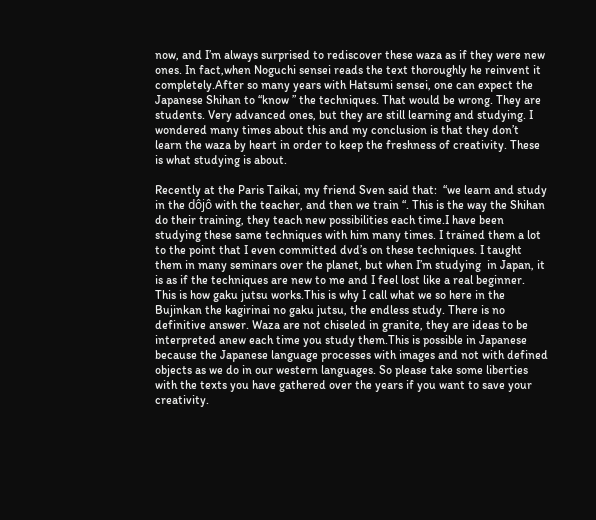now, and I’m always surprised to rediscover these waza as if they were new ones. In fact,when Noguchi sensei reads the text thoroughly he reinvent it completely.After so many years with Hatsumi sensei, one can expect the Japanese Shihan to “know ” the techniques. That would be wrong. They are students. Very advanced ones, but they are still learning and studying. I wondered many times about this and my conclusion is that they don’t learn the waza by heart in order to keep the freshness of creativity. These is what studying is about.

Recently at the Paris Taikai, my friend Sven said that:  “we learn and study in the dôjô with the teacher, and then we train “. This is the way the Shihan do their training, they teach new possibilities each time.I have been studying these same techniques with him many times. I trained them a lot to the point that I even committed dvd’s on these techniques. I taught them in many seminars over the planet, but when I’m studying  in Japan, it is as if the techniques are new to me and I feel lost like a real beginner. This is how gaku jutsu works.This is why I call what we so here in the Bujinkan the kagirinai no gaku jutsu, the endless study. There is no definitive answer. Waza are not chiseled in granite, they are ideas to be interpreted anew each time you study them.This is possible in Japanese because the Japanese language processes with images and not with defined objects as we do in our western languages. So please take some liberties with the texts you have gathered over the years if you want to save your creativity.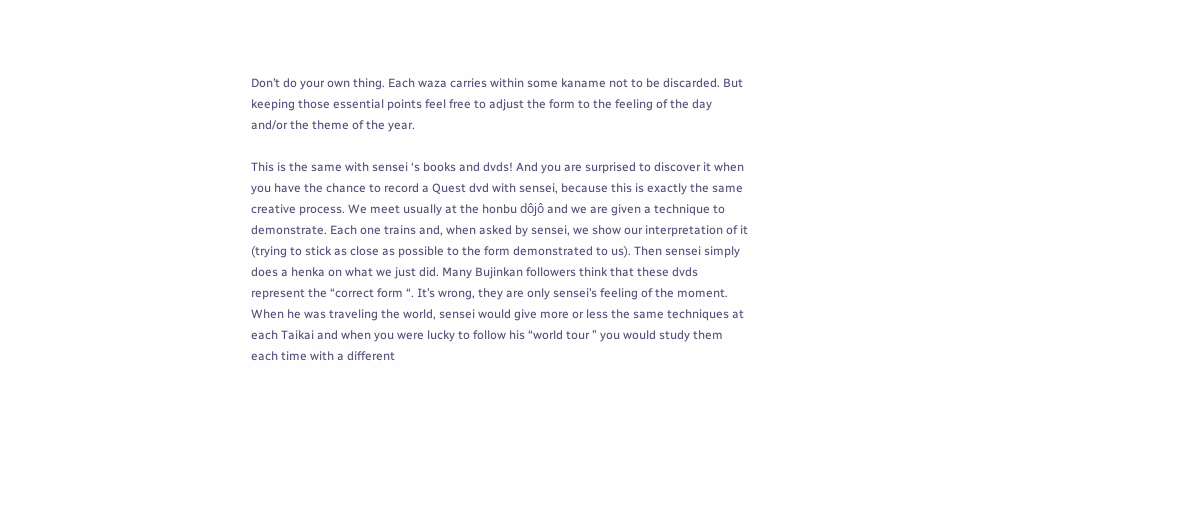Don’t do your own thing. Each waza carries within some kaname not to be discarded. But keeping those essential points feel free to adjust the form to the feeling of the day and/or the theme of the year.

This is the same with sensei ‘s books and dvds! And you are surprised to discover it when you have the chance to record a Quest dvd with sensei, because this is exactly the same creative process. We meet usually at the honbu dôjô and we are given a technique to demonstrate. Each one trains and, when asked by sensei, we show our interpretation of it (trying to stick as close as possible to the form demonstrated to us). Then sensei simply does a henka on what we just did. Many Bujinkan followers think that these dvds represent the “correct form “. It’s wrong, they are only sensei’s feeling of the moment. When he was traveling the world, sensei would give more or less the same techniques at each Taikai and when you were lucky to follow his “world tour ” you would study them each time with a different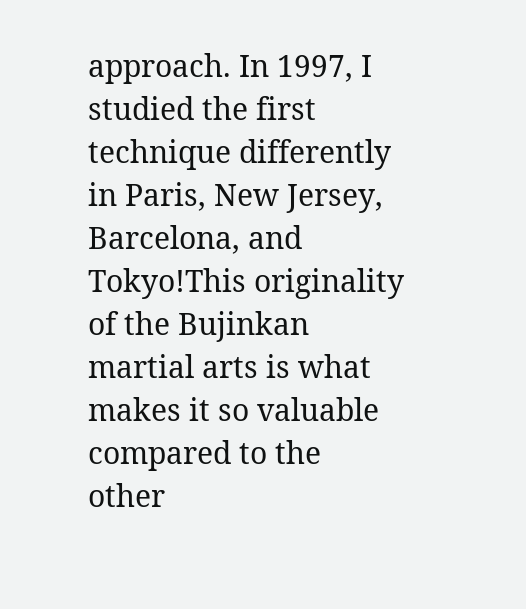approach. In 1997, I studied the first technique differently in Paris, New Jersey, Barcelona, and Tokyo!This originality of the Bujinkan martial arts is what makes it so valuable compared to the other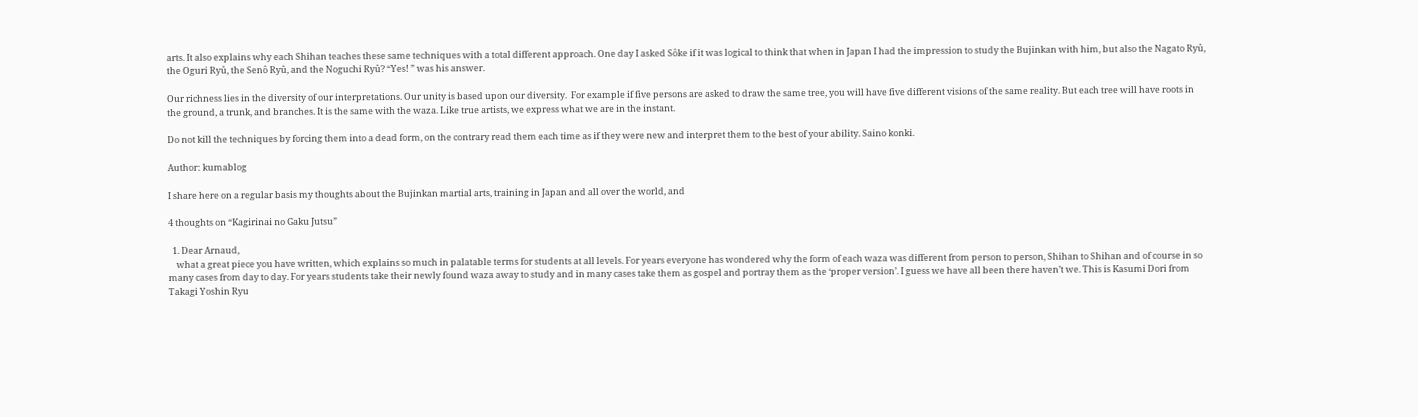arts. It also explains why each Shihan teaches these same techniques with a total different approach. One day I asked Sôke if it was logical to think that when in Japan I had the impression to study the Bujinkan with him, but also the Nagato Ryû, the Oguri Ryû, the Senô Ryû, and the Noguchi Ryû? “Yes! ” was his answer.

Our richness lies in the diversity of our interpretations. Our unity is based upon our diversity.  For example if five persons are asked to draw the same tree, you will have five different visions of the same reality. But each tree will have roots in the ground, a trunk, and branches. It is the same with the waza. Like true artists, we express what we are in the instant.

Do not kill the techniques by forcing them into a dead form, on the contrary read them each time as if they were new and interpret them to the best of your ability. Saino konki.

Author: kumablog

I share here on a regular basis my thoughts about the Bujinkan martial arts, training in Japan and all over the world, and

4 thoughts on “Kagirinai no Gaku Jutsu”

  1. Dear Arnaud,
    what a great piece you have written, which explains so much in palatable terms for students at all levels. For years everyone has wondered why the form of each waza was different from person to person, Shihan to Shihan and of course in so many cases from day to day. For years students take their newly found waza away to study and in many cases take them as gospel and portray them as the ‘proper version’. I guess we have all been there haven’t we. This is Kasumi Dori from Takagi Yoshin Ryu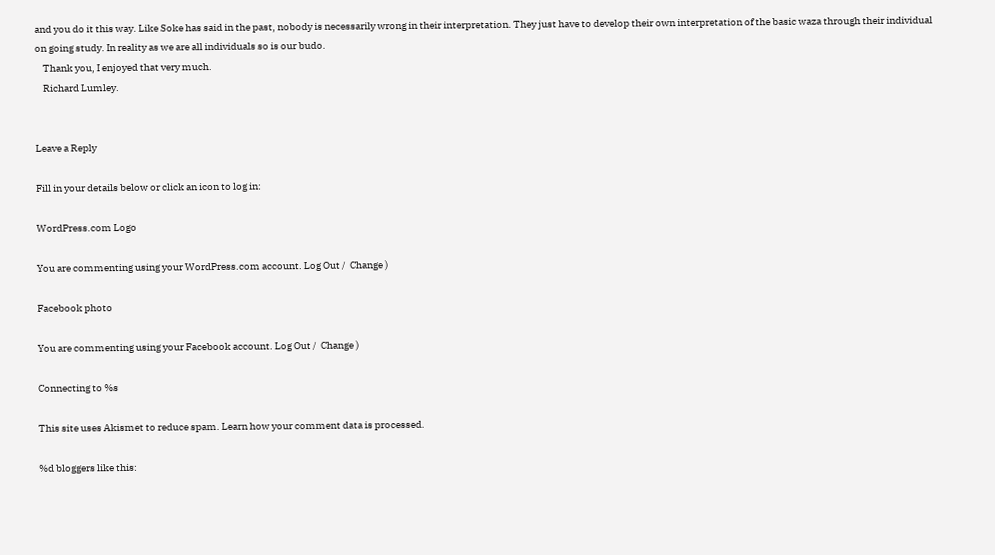and you do it this way. Like Soke has said in the past, nobody is necessarily wrong in their interpretation. They just have to develop their own interpretation of the basic waza through their individual on going study. In reality as we are all individuals so is our budo.
    Thank you, I enjoyed that very much.
    Richard Lumley.


Leave a Reply

Fill in your details below or click an icon to log in:

WordPress.com Logo

You are commenting using your WordPress.com account. Log Out /  Change )

Facebook photo

You are commenting using your Facebook account. Log Out /  Change )

Connecting to %s

This site uses Akismet to reduce spam. Learn how your comment data is processed.

%d bloggers like this: